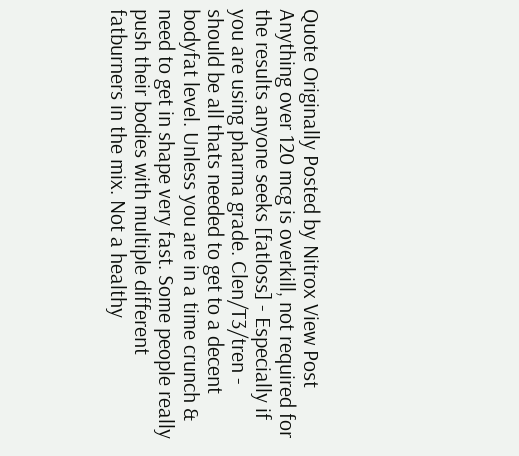Quote Originally Posted by Nitrox View Post
Anything over 120 mcg is overkill, not required for the results anyone seeks [fatloss] - Especially if you are using pharma grade. Clen/T3/tren - should be all thats needed to get to a decent bodyfat level. Unless you are in a time crunch & need to get in shape very fast. Some people really push their bodies with multiple different fatburners in the mix. Not a healthy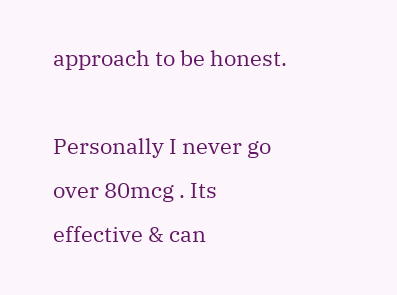approach to be honest.

Personally I never go over 80mcg . Its effective & can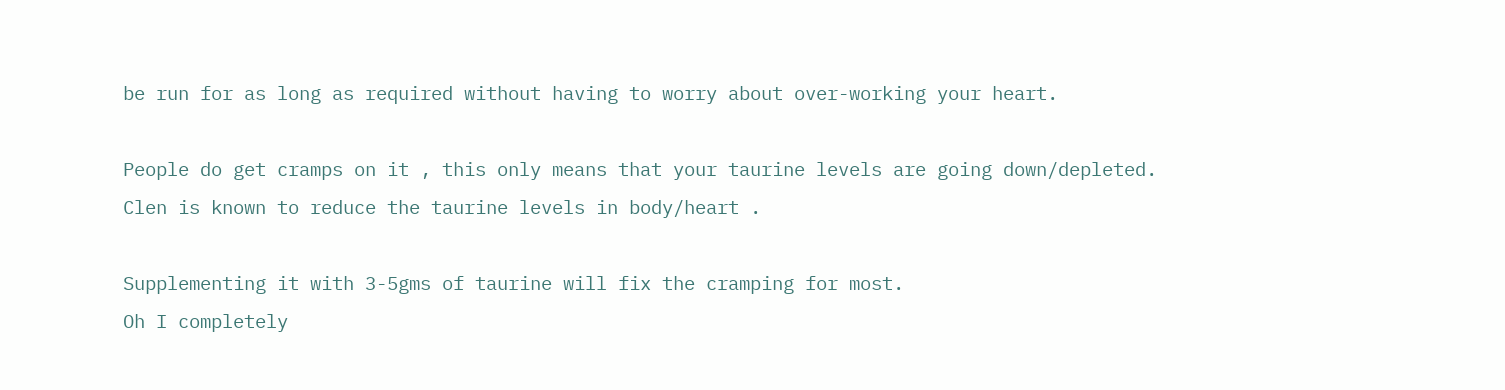be run for as long as required without having to worry about over-working your heart.

People do get cramps on it , this only means that your taurine levels are going down/depleted. Clen is known to reduce the taurine levels in body/heart .

Supplementing it with 3-5gms of taurine will fix the cramping for most.
Oh I completely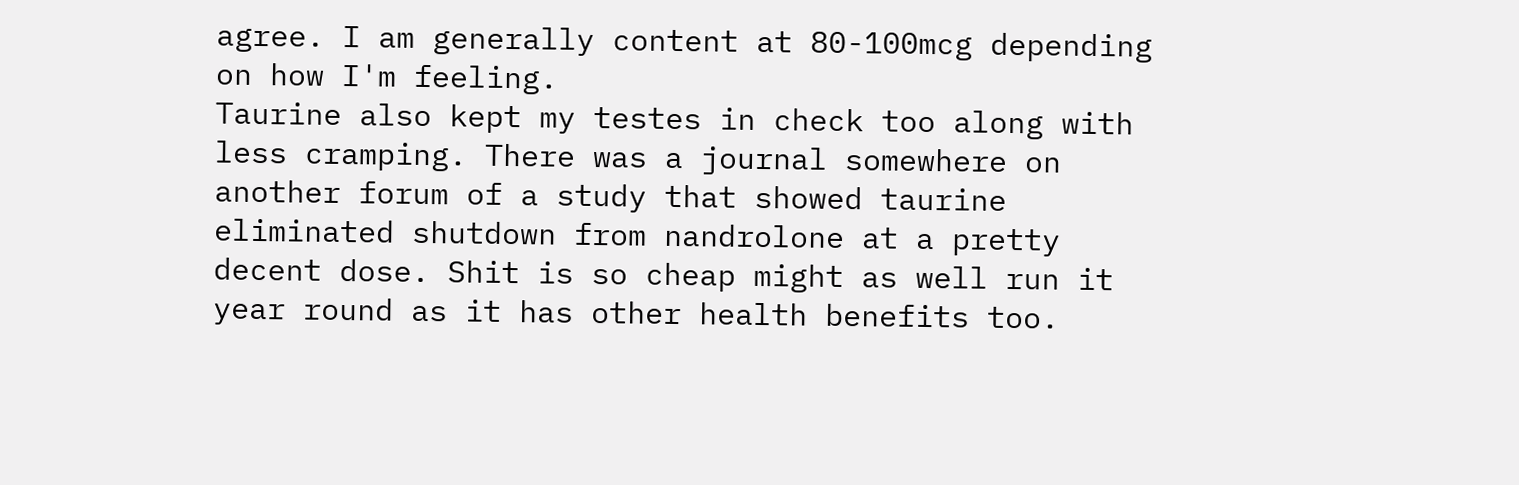agree. I am generally content at 80-100mcg depending on how I'm feeling.
Taurine also kept my testes in check too along with less cramping. There was a journal somewhere on another forum of a study that showed taurine eliminated shutdown from nandrolone at a pretty decent dose. Shit is so cheap might as well run it year round as it has other health benefits too.